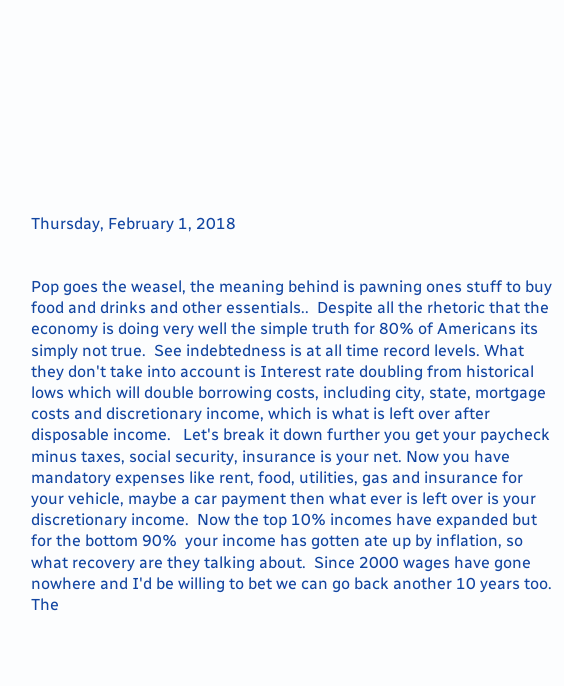Thursday, February 1, 2018


Pop goes the weasel, the meaning behind is pawning ones stuff to buy food and drinks and other essentials..  Despite all the rhetoric that the economy is doing very well the simple truth for 80% of Americans its simply not true.  See indebtedness is at all time record levels. What they don't take into account is Interest rate doubling from historical lows which will double borrowing costs, including city, state, mortgage costs and discretionary income, which is what is left over after disposable income.   Let's break it down further you get your paycheck minus taxes, social security, insurance is your net. Now you have mandatory expenses like rent, food, utilities, gas and insurance for your vehicle, maybe a car payment then what ever is left over is your discretionary income.  Now the top 10% incomes have expanded but for the bottom 90%  your income has gotten ate up by inflation, so what recovery are they talking about.  Since 2000 wages have gone nowhere and I'd be willing to bet we can go back another 10 years too.  The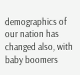demographics of our nation has changed also, with baby boomers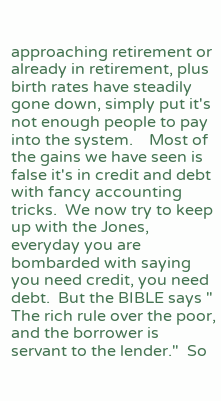approaching retirement or already in retirement, plus birth rates have steadily gone down, simply put it's not enough people to pay into the system.    Most of the gains we have seen is false it's in credit and debt with fancy accounting tricks.  We now try to keep up with the Jones, everyday you are bombarded with saying you need credit, you need debt.  But the BIBLE says " The rich rule over the poor, and the borrower is servant to the lender."  So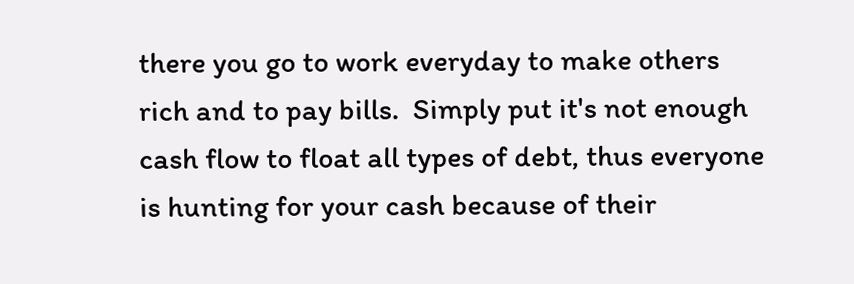there you go to work everyday to make others rich and to pay bills.  Simply put it's not enough cash flow to float all types of debt, thus everyone is hunting for your cash because of their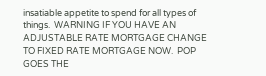insatiable appetite to spend for all types of things.  WARNING IF YOU HAVE AN ADJUSTABLE RATE MORTGAGE CHANGE TO FIXED RATE MORTGAGE NOW.  POP GOES THE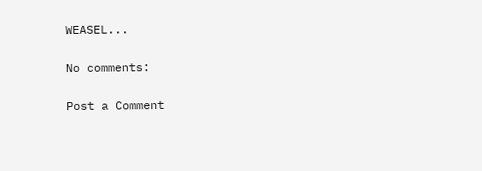WEASEL...

No comments:

Post a Comment